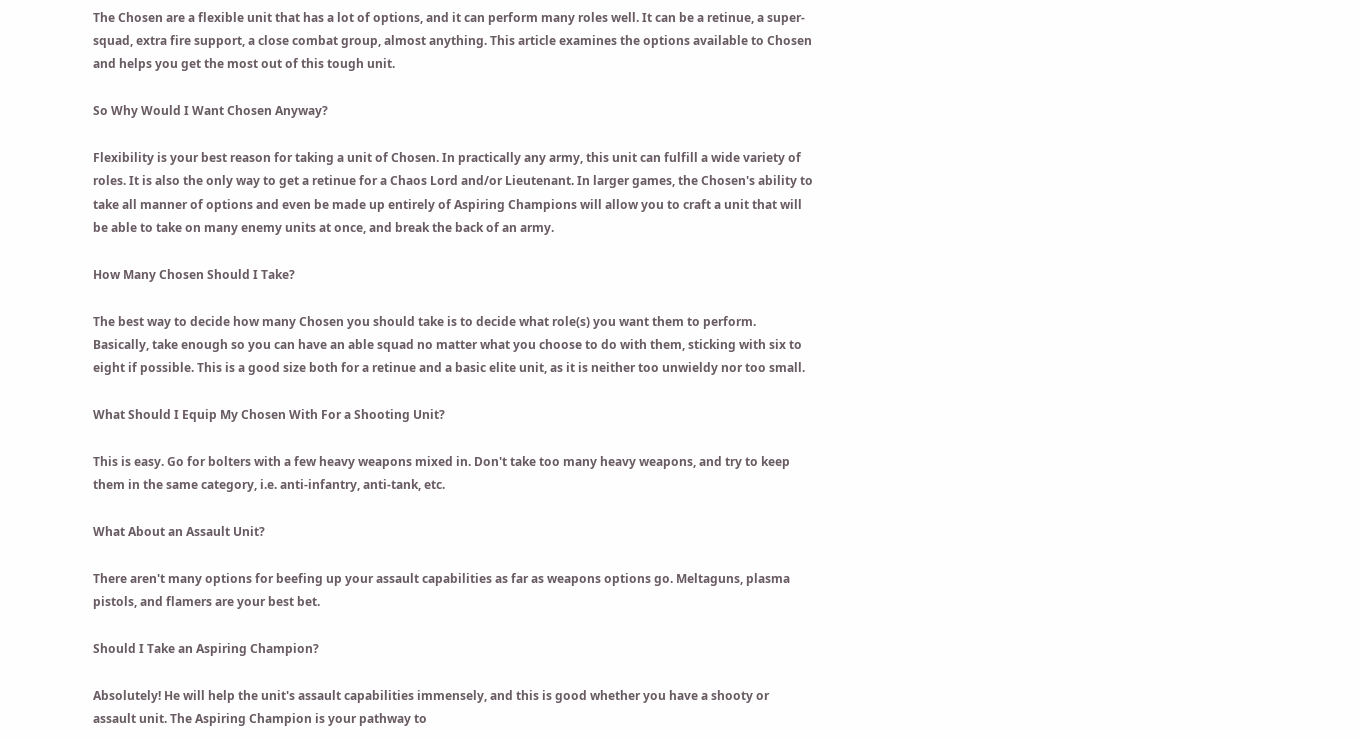The Chosen are a flexible unit that has a lot of options, and it can perform many roles well. It can be a retinue, a super-squad, extra fire support, a close combat group, almost anything. This article examines the options available to Chosen and helps you get the most out of this tough unit.

So Why Would I Want Chosen Anyway?

Flexibility is your best reason for taking a unit of Chosen. In practically any army, this unit can fulfill a wide variety of roles. It is also the only way to get a retinue for a Chaos Lord and/or Lieutenant. In larger games, the Chosen's ability to take all manner of options and even be made up entirely of Aspiring Champions will allow you to craft a unit that will be able to take on many enemy units at once, and break the back of an army.

How Many Chosen Should I Take?

The best way to decide how many Chosen you should take is to decide what role(s) you want them to perform. Basically, take enough so you can have an able squad no matter what you choose to do with them, sticking with six to eight if possible. This is a good size both for a retinue and a basic elite unit, as it is neither too unwieldy nor too small.

What Should I Equip My Chosen With For a Shooting Unit?

This is easy. Go for bolters with a few heavy weapons mixed in. Don't take too many heavy weapons, and try to keep them in the same category, i.e. anti-infantry, anti-tank, etc.

What About an Assault Unit?

There aren't many options for beefing up your assault capabilities as far as weapons options go. Meltaguns, plasma pistols, and flamers are your best bet.

Should I Take an Aspiring Champion?

Absolutely! He will help the unit's assault capabilities immensely, and this is good whether you have a shooty or assault unit. The Aspiring Champion is your pathway to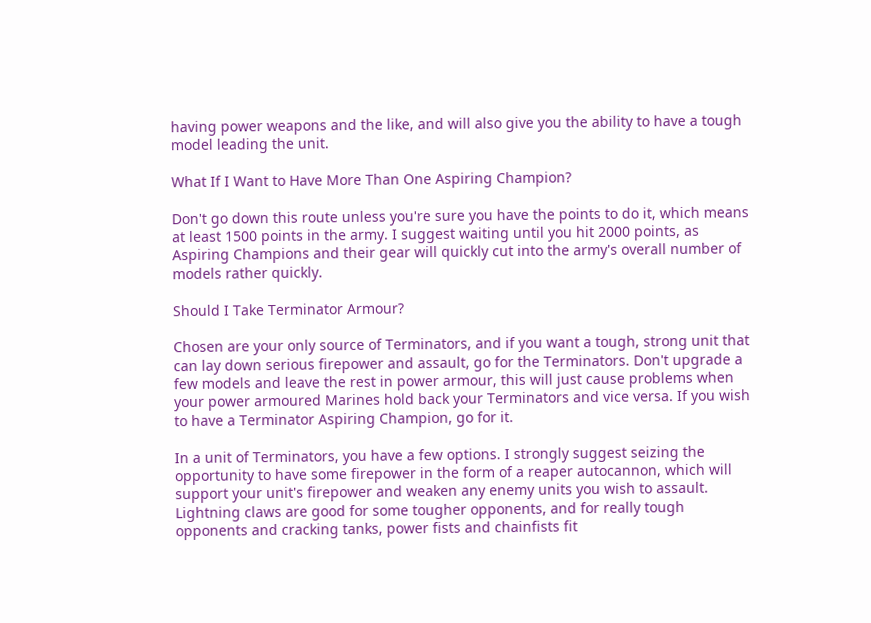having power weapons and the like, and will also give you the ability to have a tough model leading the unit.

What If I Want to Have More Than One Aspiring Champion?

Don't go down this route unless you're sure you have the points to do it, which means at least 1500 points in the army. I suggest waiting until you hit 2000 points, as Aspiring Champions and their gear will quickly cut into the army's overall number of models rather quickly.

Should I Take Terminator Armour?

Chosen are your only source of Terminators, and if you want a tough, strong unit that can lay down serious firepower and assault, go for the Terminators. Don't upgrade a few models and leave the rest in power armour, this will just cause problems when your power armoured Marines hold back your Terminators and vice versa. If you wish to have a Terminator Aspiring Champion, go for it.

In a unit of Terminators, you have a few options. I strongly suggest seizing the opportunity to have some firepower in the form of a reaper autocannon, which will support your unit's firepower and weaken any enemy units you wish to assault. Lightning claws are good for some tougher opponents, and for really tough opponents and cracking tanks, power fists and chainfists fit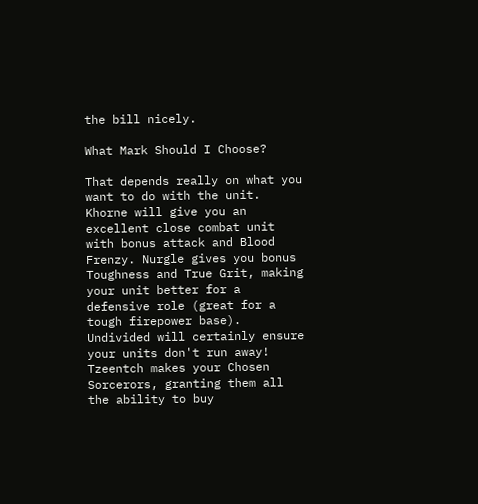the bill nicely.

What Mark Should I Choose?

That depends really on what you want to do with the unit. Khorne will give you an excellent close combat unit with bonus attack and Blood Frenzy. Nurgle gives you bonus Toughness and True Grit, making your unit better for a defensive role (great for a tough firepower base). Undivided will certainly ensure your units don't run away! Tzeentch makes your Chosen Sorcerors, granting them all the ability to buy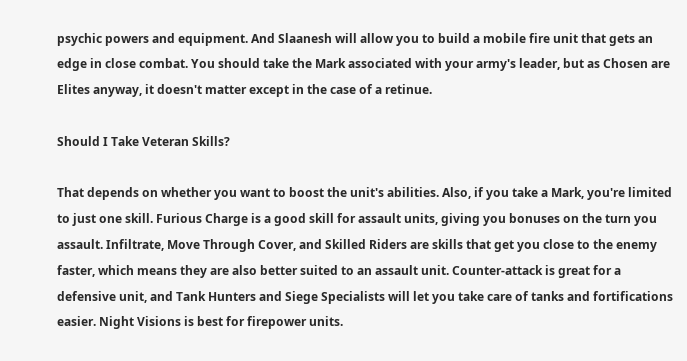psychic powers and equipment. And Slaanesh will allow you to build a mobile fire unit that gets an edge in close combat. You should take the Mark associated with your army's leader, but as Chosen are Elites anyway, it doesn't matter except in the case of a retinue.

Should I Take Veteran Skills?

That depends on whether you want to boost the unit's abilities. Also, if you take a Mark, you're limited to just one skill. Furious Charge is a good skill for assault units, giving you bonuses on the turn you assault. Infiltrate, Move Through Cover, and Skilled Riders are skills that get you close to the enemy faster, which means they are also better suited to an assault unit. Counter-attack is great for a defensive unit, and Tank Hunters and Siege Specialists will let you take care of tanks and fortifications easier. Night Visions is best for firepower units.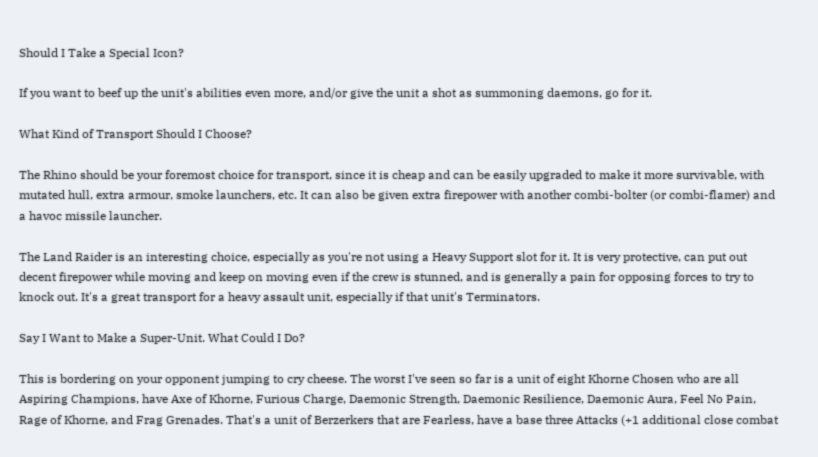Should I Take a Special Icon?

If you want to beef up the unit's abilities even more, and/or give the unit a shot as summoning daemons, go for it.

What Kind of Transport Should I Choose?

The Rhino should be your foremost choice for transport, since it is cheap and can be easily upgraded to make it more survivable, with mutated hull, extra armour, smoke launchers, etc. It can also be given extra firepower with another combi-bolter (or combi-flamer) and a havoc missile launcher.

The Land Raider is an interesting choice, especially as you're not using a Heavy Support slot for it. It is very protective, can put out decent firepower while moving and keep on moving even if the crew is stunned, and is generally a pain for opposing forces to try to knock out. It's a great transport for a heavy assault unit, especially if that unit's Terminators.

Say I Want to Make a Super-Unit. What Could I Do?

This is bordering on your opponent jumping to cry cheese. The worst I've seen so far is a unit of eight Khorne Chosen who are all Aspiring Champions, have Axe of Khorne, Furious Charge, Daemonic Strength, Daemonic Resilience, Daemonic Aura, Feel No Pain, Rage of Khorne, and Frag Grenades. That's a unit of Berzerkers that are Fearless, have a base three Attacks (+1 additional close combat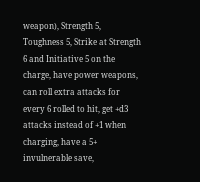weapon), Strength 5, Toughness 5, Strike at Strength 6 and Initiative 5 on the charge, have power weapons, can roll extra attacks for every 6 rolled to hit, get +d3 attacks instead of +1 when charging, have a 5+ invulnerable save,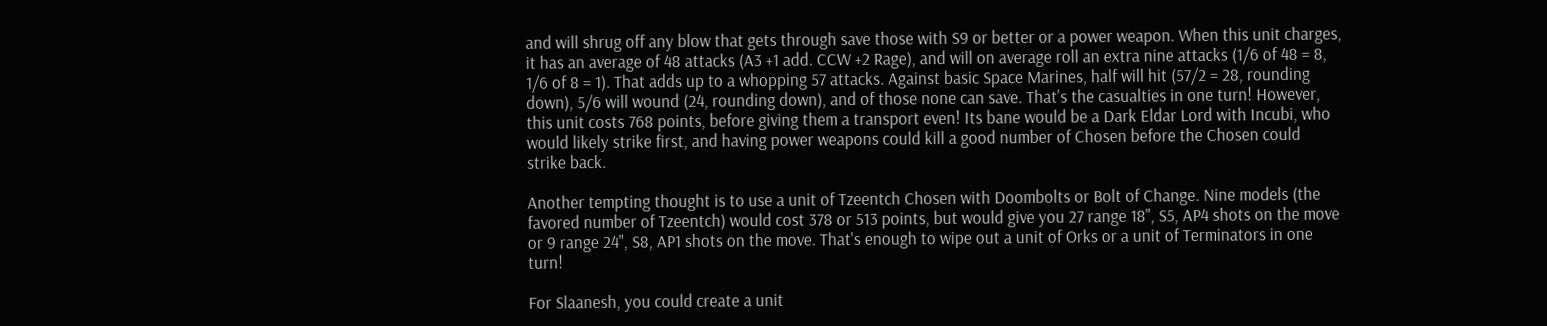and will shrug off any blow that gets through save those with S9 or better or a power weapon. When this unit charges, it has an average of 48 attacks (A3 +1 add. CCW +2 Rage), and will on average roll an extra nine attacks (1/6 of 48 = 8, 1/6 of 8 = 1). That adds up to a whopping 57 attacks. Against basic Space Marines, half will hit (57/2 = 28, rounding down), 5/6 will wound (24, rounding down), and of those none can save. That's the casualties in one turn! However, this unit costs 768 points, before giving them a transport even! Its bane would be a Dark Eldar Lord with Incubi, who would likely strike first, and having power weapons could kill a good number of Chosen before the Chosen could strike back.

Another tempting thought is to use a unit of Tzeentch Chosen with Doombolts or Bolt of Change. Nine models (the favored number of Tzeentch) would cost 378 or 513 points, but would give you 27 range 18", S5, AP4 shots on the move or 9 range 24", S8, AP1 shots on the move. That's enough to wipe out a unit of Orks or a unit of Terminators in one turn!

For Slaanesh, you could create a unit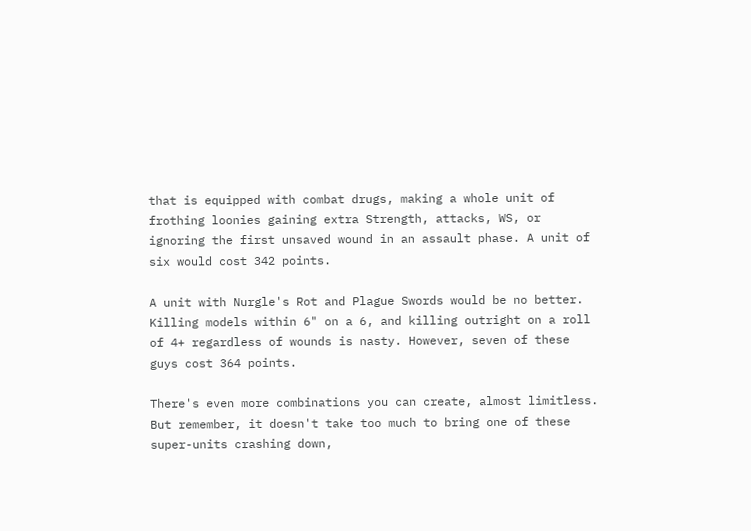that is equipped with combat drugs, making a whole unit of frothing loonies gaining extra Strength, attacks, WS, or ignoring the first unsaved wound in an assault phase. A unit of six would cost 342 points.

A unit with Nurgle's Rot and Plague Swords would be no better. Killing models within 6" on a 6, and killing outright on a roll of 4+ regardless of wounds is nasty. However, seven of these guys cost 364 points.

There's even more combinations you can create, almost limitless. But remember, it doesn't take too much to bring one of these super-units crashing down,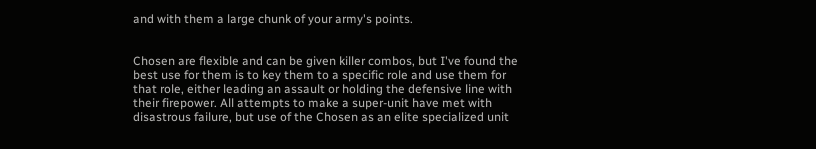and with them a large chunk of your army's points.


Chosen are flexible and can be given killer combos, but I've found the best use for them is to key them to a specific role and use them for that role, either leading an assault or holding the defensive line with their firepower. All attempts to make a super-unit have met with disastrous failure, but use of the Chosen as an elite specialized unit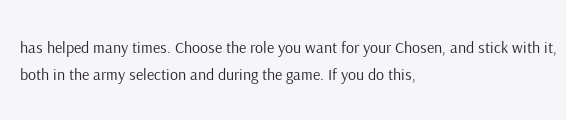has helped many times. Choose the role you want for your Chosen, and stick with it, both in the army selection and during the game. If you do this,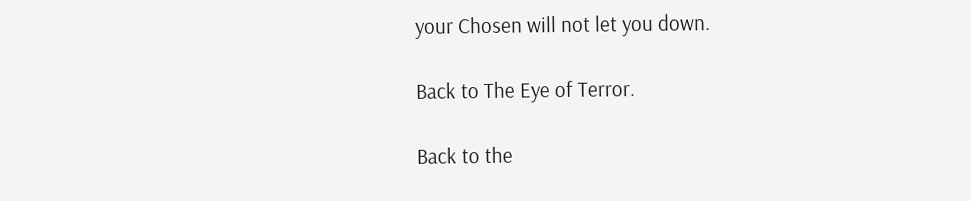your Chosen will not let you down.

Back to The Eye of Terror.

Back to the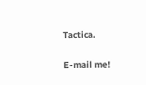Tactica.

E-mail me!